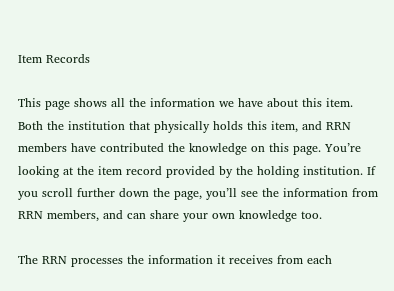Item Records

This page shows all the information we have about this item. Both the institution that physically holds this item, and RRN members have contributed the knowledge on this page. You’re looking at the item record provided by the holding institution. If you scroll further down the page, you’ll see the information from RRN members, and can share your own knowledge too.

The RRN processes the information it receives from each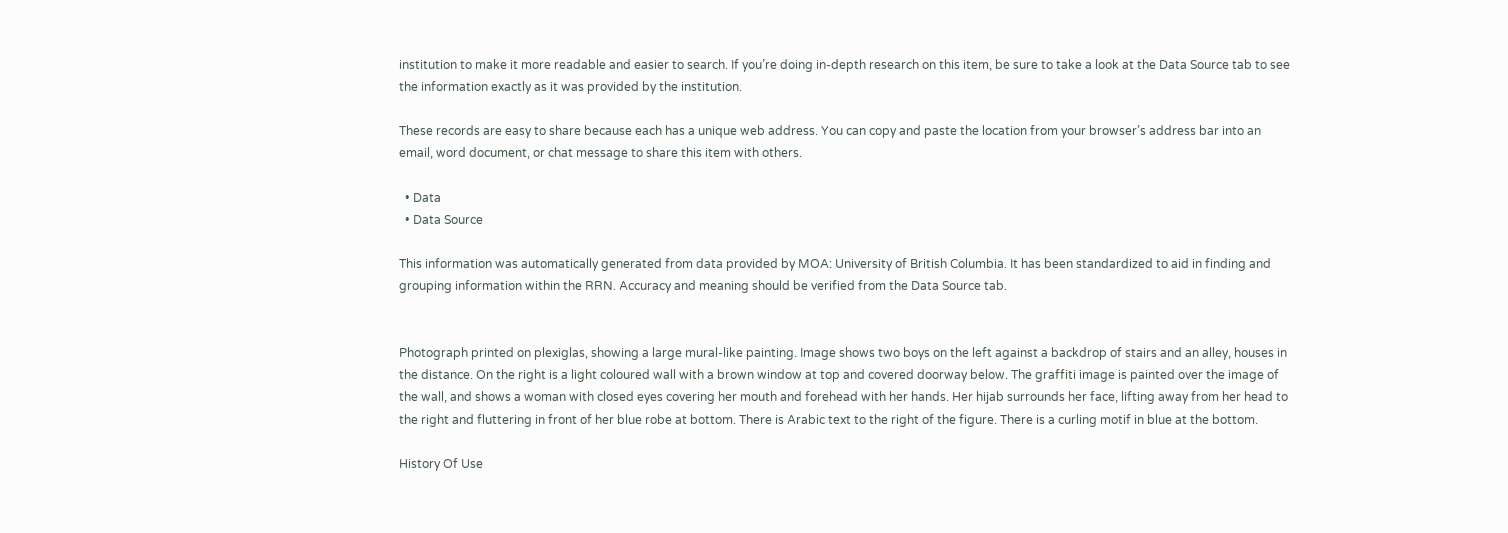institution to make it more readable and easier to search. If you’re doing in-depth research on this item, be sure to take a look at the Data Source tab to see the information exactly as it was provided by the institution.

These records are easy to share because each has a unique web address. You can copy and paste the location from your browser’s address bar into an email, word document, or chat message to share this item with others.

  • Data
  • Data Source

This information was automatically generated from data provided by MOA: University of British Columbia. It has been standardized to aid in finding and grouping information within the RRN. Accuracy and meaning should be verified from the Data Source tab.


Photograph printed on plexiglas, showing a large mural-like painting. Image shows two boys on the left against a backdrop of stairs and an alley, houses in the distance. On the right is a light coloured wall with a brown window at top and covered doorway below. The graffiti image is painted over the image of the wall, and shows a woman with closed eyes covering her mouth and forehead with her hands. Her hijab surrounds her face, lifting away from her head to the right and fluttering in front of her blue robe at bottom. There is Arabic text to the right of the figure. There is a curling motif in blue at the bottom.

History Of Use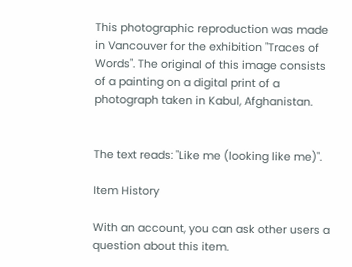This photographic reproduction was made in Vancouver for the exhibition "Traces of Words". The original of this image consists of a painting on a digital print of a photograph taken in Kabul, Afghanistan.


The text reads: "Like me (looking like me)".

Item History

With an account, you can ask other users a question about this item.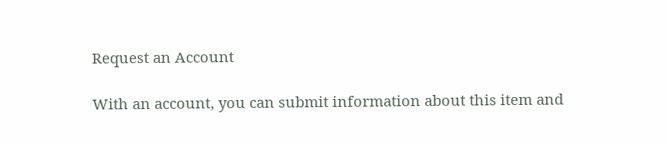Request an Account

With an account, you can submit information about this item and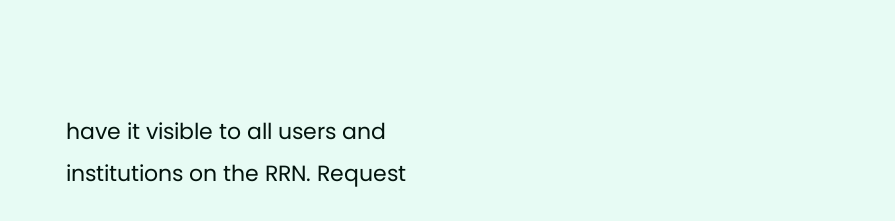have it visible to all users and institutions on the RRN. Request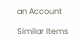an Account

Similar Items